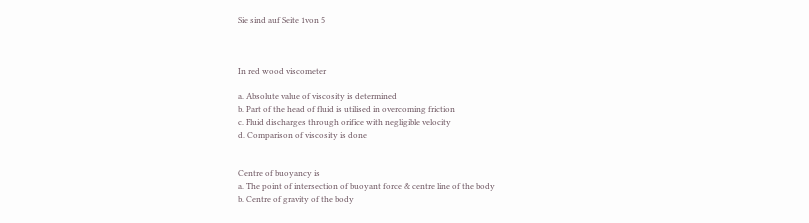Sie sind auf Seite 1von 5



In red wood viscometer

a. Absolute value of viscosity is determined
b. Part of the head of fluid is utilised in overcoming friction
c. Fluid discharges through orifice with negligible velocity
d. Comparison of viscosity is done


Centre of buoyancy is
a. The point of intersection of buoyant force & centre line of the body
b. Centre of gravity of the body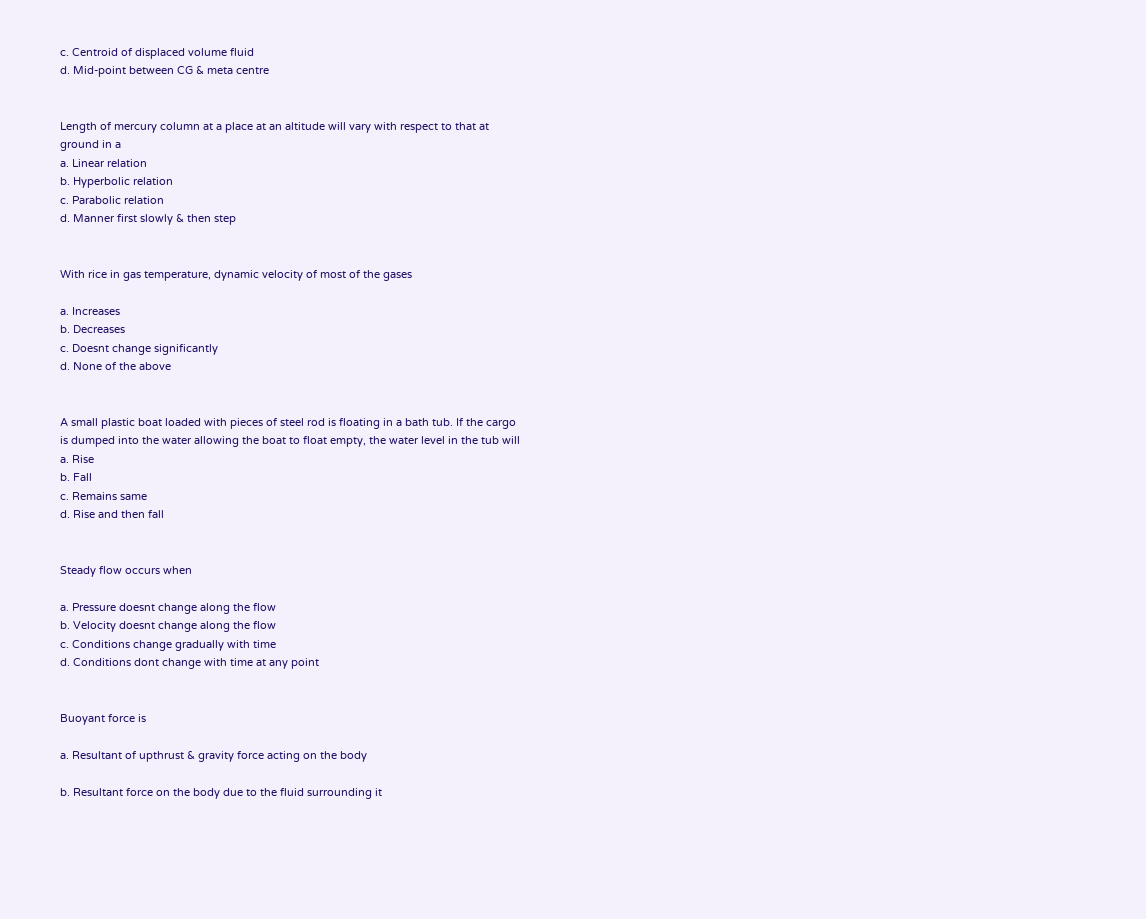c. Centroid of displaced volume fluid
d. Mid-point between CG & meta centre


Length of mercury column at a place at an altitude will vary with respect to that at
ground in a
a. Linear relation
b. Hyperbolic relation
c. Parabolic relation
d. Manner first slowly & then step


With rice in gas temperature, dynamic velocity of most of the gases

a. Increases
b. Decreases
c. Doesnt change significantly
d. None of the above


A small plastic boat loaded with pieces of steel rod is floating in a bath tub. If the cargo
is dumped into the water allowing the boat to float empty, the water level in the tub will
a. Rise
b. Fall
c. Remains same
d. Rise and then fall


Steady flow occurs when

a. Pressure doesnt change along the flow
b. Velocity doesnt change along the flow
c. Conditions change gradually with time
d. Conditions dont change with time at any point


Buoyant force is

a. Resultant of upthrust & gravity force acting on the body

b. Resultant force on the body due to the fluid surrounding it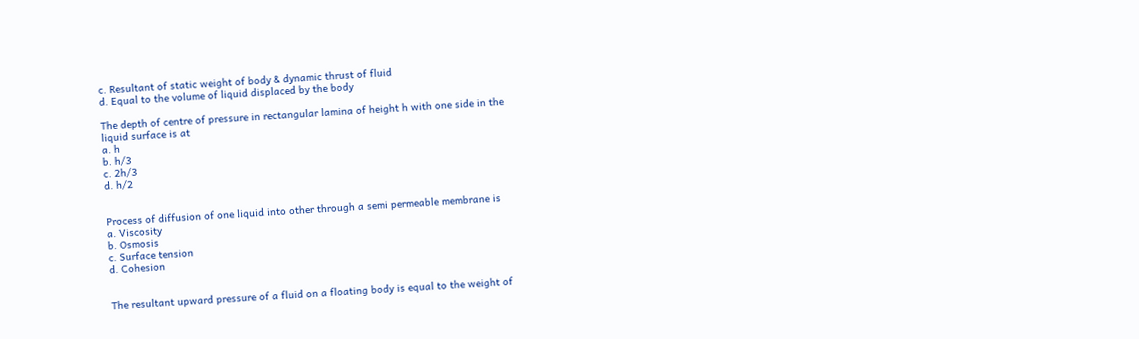c. Resultant of static weight of body & dynamic thrust of fluid
d. Equal to the volume of liquid displaced by the body

The depth of centre of pressure in rectangular lamina of height h with one side in the
liquid surface is at
a. h
b. h/3
c. 2h/3
d. h/2


Process of diffusion of one liquid into other through a semi permeable membrane is
a. Viscosity
b. Osmosis
c. Surface tension
d. Cohesion


The resultant upward pressure of a fluid on a floating body is equal to the weight of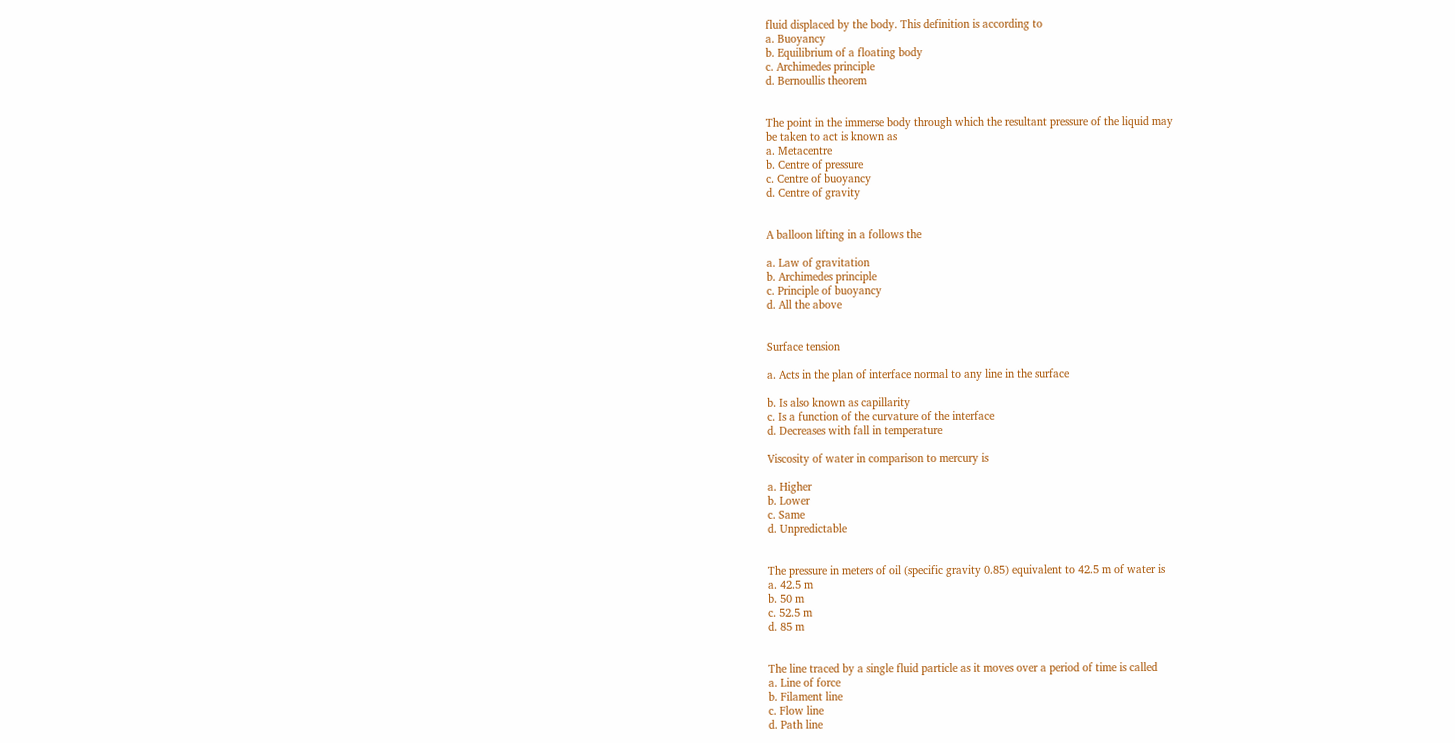fluid displaced by the body. This definition is according to
a. Buoyancy
b. Equilibrium of a floating body
c. Archimedes principle
d. Bernoullis theorem


The point in the immerse body through which the resultant pressure of the liquid may
be taken to act is known as
a. Metacentre
b. Centre of pressure
c. Centre of buoyancy
d. Centre of gravity


A balloon lifting in a follows the

a. Law of gravitation
b. Archimedes principle
c. Principle of buoyancy
d. All the above


Surface tension

a. Acts in the plan of interface normal to any line in the surface

b. Is also known as capillarity
c. Is a function of the curvature of the interface
d. Decreases with fall in temperature

Viscosity of water in comparison to mercury is

a. Higher
b. Lower
c. Same
d. Unpredictable


The pressure in meters of oil (specific gravity 0.85) equivalent to 42.5 m of water is
a. 42.5 m
b. 50 m
c. 52.5 m
d. 85 m


The line traced by a single fluid particle as it moves over a period of time is called
a. Line of force
b. Filament line
c. Flow line
d. Path line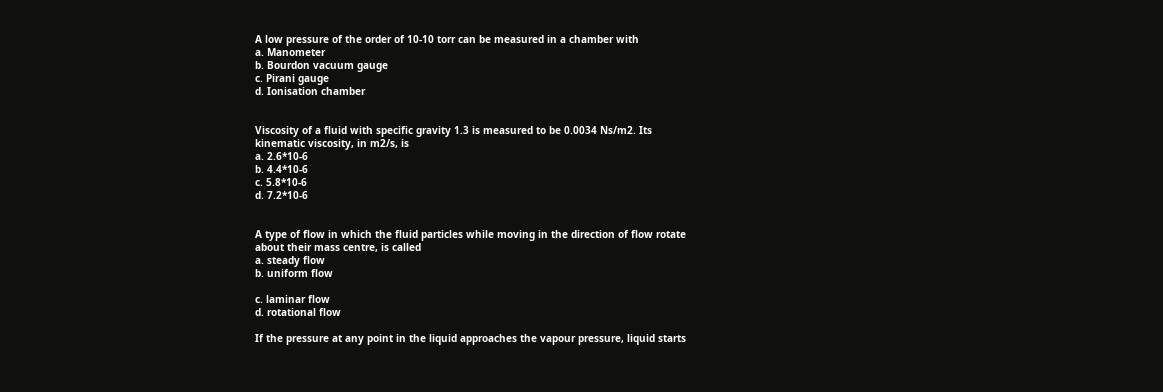A low pressure of the order of 10-10 torr can be measured in a chamber with
a. Manometer
b. Bourdon vacuum gauge
c. Pirani gauge
d. Ionisation chamber


Viscosity of a fluid with specific gravity 1.3 is measured to be 0.0034 Ns/m2. Its
kinematic viscosity, in m2/s, is
a. 2.6*10-6
b. 4.4*10-6
c. 5.8*10-6
d. 7.2*10-6


A type of flow in which the fluid particles while moving in the direction of flow rotate
about their mass centre, is called
a. steady flow
b. uniform flow

c. laminar flow
d. rotational flow

If the pressure at any point in the liquid approaches the vapour pressure, liquid starts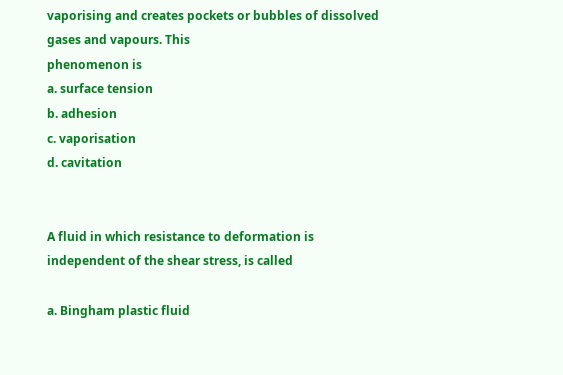vaporising and creates pockets or bubbles of dissolved gases and vapours. This
phenomenon is
a. surface tension
b. adhesion
c. vaporisation
d. cavitation


A fluid in which resistance to deformation is independent of the shear stress, is called

a. Bingham plastic fluid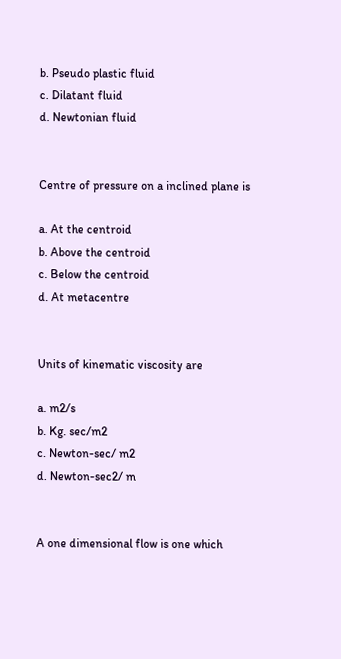b. Pseudo plastic fluid
c. Dilatant fluid
d. Newtonian fluid


Centre of pressure on a inclined plane is

a. At the centroid
b. Above the centroid
c. Below the centroid
d. At metacentre


Units of kinematic viscosity are

a. m2/s
b. Kg. sec/m2
c. Newton-sec/ m2
d. Newton-sec2/ m


A one dimensional flow is one which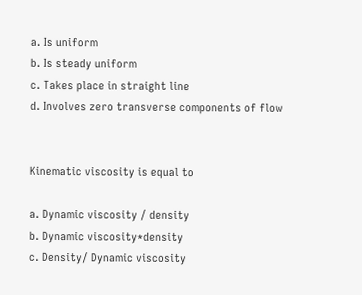a. Is uniform
b. Is steady uniform
c. Takes place in straight line
d. Involves zero transverse components of flow


Kinematic viscosity is equal to

a. Dynamic viscosity / density
b. Dynamic viscosity*density
c. Density/ Dynamic viscosity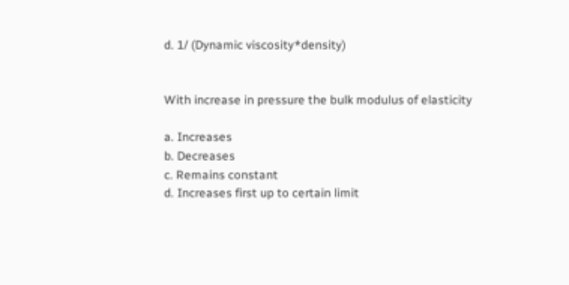d. 1/ (Dynamic viscosity*density)


With increase in pressure the bulk modulus of elasticity

a. Increases
b. Decreases
c. Remains constant
d. Increases first up to certain limit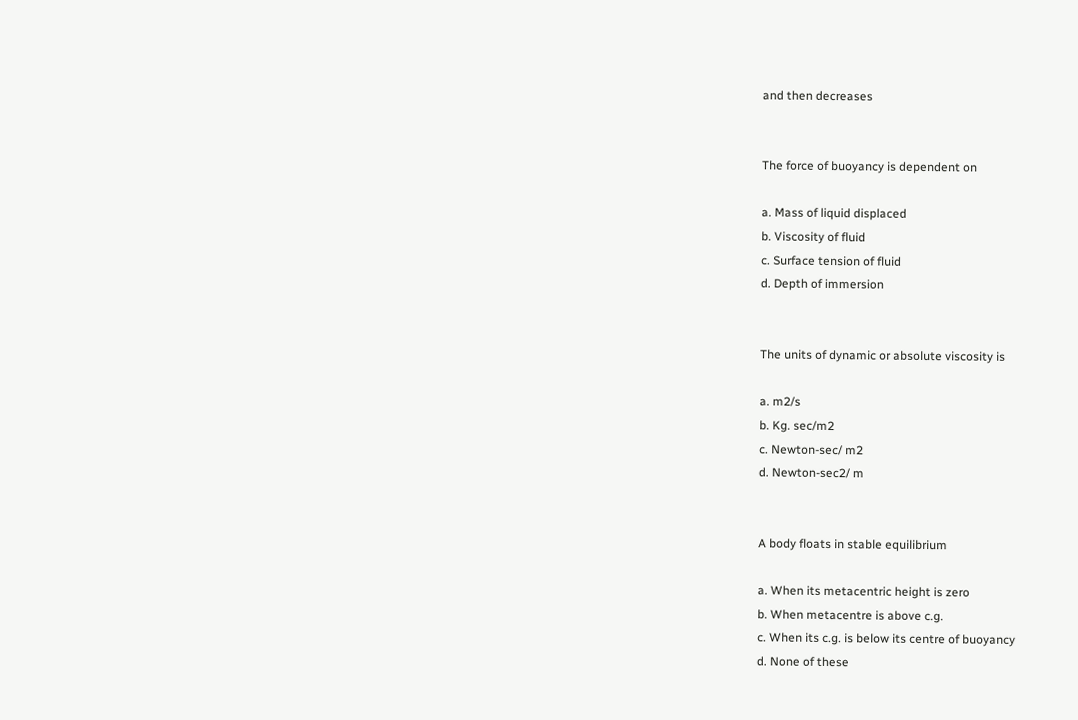and then decreases


The force of buoyancy is dependent on

a. Mass of liquid displaced
b. Viscosity of fluid
c. Surface tension of fluid
d. Depth of immersion


The units of dynamic or absolute viscosity is

a. m2/s
b. Kg. sec/m2
c. Newton-sec/ m2
d. Newton-sec2/ m


A body floats in stable equilibrium

a. When its metacentric height is zero
b. When metacentre is above c.g.
c. When its c.g. is below its centre of buoyancy
d. None of these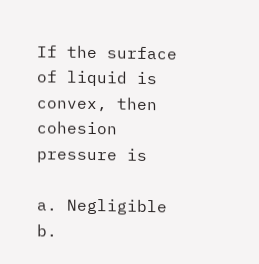If the surface of liquid is convex, then cohesion pressure is

a. Negligible
b.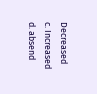Decreased
c. Increased
d. absend